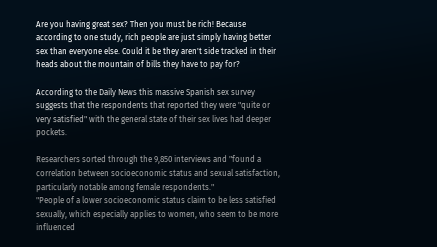Are you having great sex? Then you must be rich! Because according to one study, rich people are just simply having better sex than everyone else. Could it be they aren't side tracked in their heads about the mountain of bills they have to pay for?

According to the Daily News this massive Spanish sex survey suggests that the respondents that reported they were "quite or very satisfied" with the general state of their sex lives had deeper pockets.

Researchers sorted through the 9,850 interviews and "found a correlation between socioeconomic status and sexual satisfaction, particularly notable among female respondents."
"People of a lower socioeconomic status claim to be less satisfied sexually, which especially applies to women, who seem to be more influenced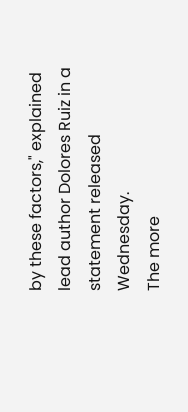by these factors," explained lead author Dolores Ruiz in a statement released Wednesday.
The more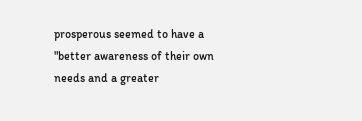prosperous seemed to have a "better awareness of their own needs and a greater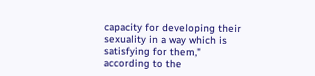capacity for developing their sexuality in a way which is satisfying for them," according to the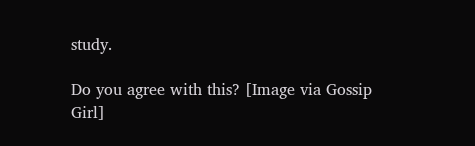study.

Do you agree with this? [Image via Gossip Girl]